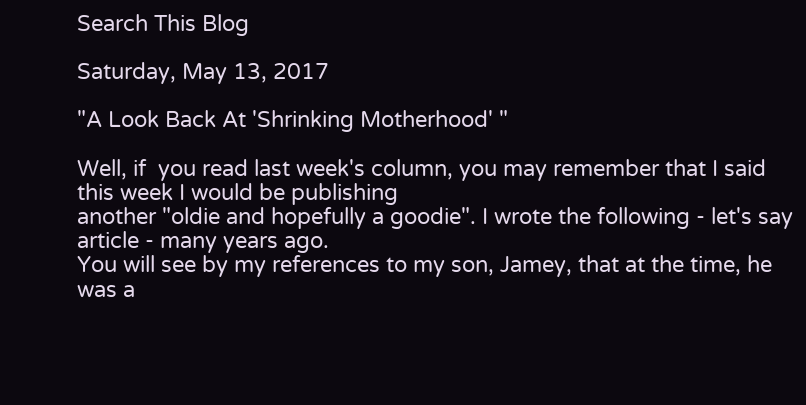Search This Blog

Saturday, May 13, 2017

"A Look Back At 'Shrinking Motherhood' "

Well, if  you read last week's column, you may remember that I said this week I would be publishing
another "oldie and hopefully a goodie". I wrote the following - let's say article - many years ago.
You will see by my references to my son, Jamey, that at the time, he was a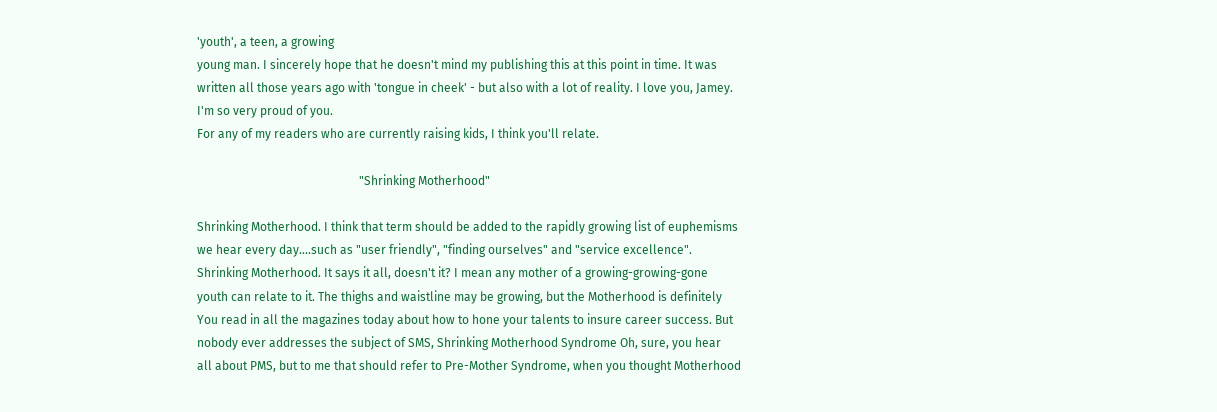'youth', a teen, a growing
young man. I sincerely hope that he doesn't mind my publishing this at this point in time. It was
written all those years ago with 'tongue in cheek' - but also with a lot of reality. I love you, Jamey.
I'm so very proud of you.
For any of my readers who are currently raising kids, I think you'll relate.

                                                      "Shrinking Motherhood"

Shrinking Motherhood. I think that term should be added to the rapidly growing list of euphemisms
we hear every day....such as "user friendly", "finding ourselves" and "service excellence".
Shrinking Motherhood. It says it all, doesn't it? I mean any mother of a growing-growing-gone
youth can relate to it. The thighs and waistline may be growing, but the Motherhood is definitely
You read in all the magazines today about how to hone your talents to insure career success. But
nobody ever addresses the subject of SMS, Shrinking Motherhood Syndrome Oh, sure, you hear
all about PMS, but to me that should refer to Pre-Mother Syndrome, when you thought Motherhood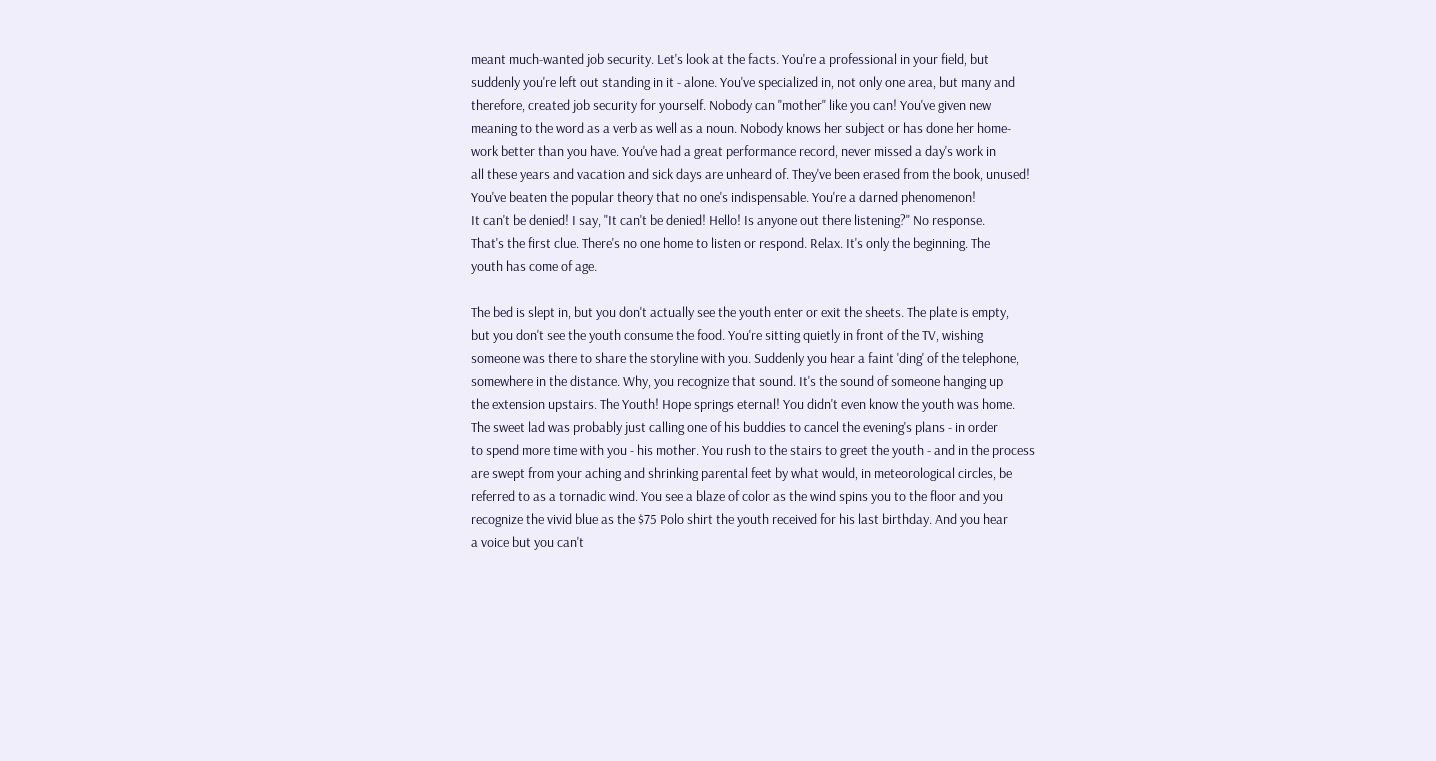meant much-wanted job security. Let's look at the facts. You're a professional in your field, but
suddenly you're left out standing in it - alone. You've specialized in, not only one area, but many and therefore, created job security for yourself. Nobody can "mother" like you can! You've given new
meaning to the word as a verb as well as a noun. Nobody knows her subject or has done her home-
work better than you have. You've had a great performance record, never missed a day's work in
all these years and vacation and sick days are unheard of. They've been erased from the book, unused! You've beaten the popular theory that no one's indispensable. You're a darned phenomenon!
It can't be denied! I say, "It can't be denied! Hello! Is anyone out there listening?" No response.
That's the first clue. There's no one home to listen or respond. Relax. It's only the beginning. The
youth has come of age.

The bed is slept in, but you don't actually see the youth enter or exit the sheets. The plate is empty,
but you don't see the youth consume the food. You're sitting quietly in front of the TV, wishing
someone was there to share the storyline with you. Suddenly you hear a faint 'ding' of the telephone,
somewhere in the distance. Why, you recognize that sound. It's the sound of someone hanging up
the extension upstairs. The Youth! Hope springs eternal! You didn't even know the youth was home.
The sweet lad was probably just calling one of his buddies to cancel the evening's plans - in order
to spend more time with you - his mother. You rush to the stairs to greet the youth - and in the process
are swept from your aching and shrinking parental feet by what would, in meteorological circles, be
referred to as a tornadic wind. You see a blaze of color as the wind spins you to the floor and you
recognize the vivid blue as the $75 Polo shirt the youth received for his last birthday. And you hear
a voice but you can't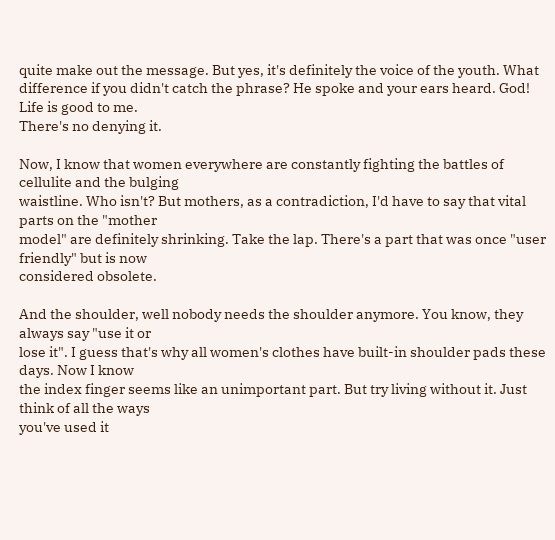quite make out the message. But yes, it's definitely the voice of the youth. What
difference if you didn't catch the phrase? He spoke and your ears heard. God! Life is good to me.
There's no denying it.

Now, I know that women everywhere are constantly fighting the battles of cellulite and the bulging
waistline. Who isn't? But mothers, as a contradiction, I'd have to say that vital parts on the "mother
model" are definitely shrinking. Take the lap. There's a part that was once "user friendly" but is now
considered obsolete.

And the shoulder, well nobody needs the shoulder anymore. You know, they always say "use it or
lose it". I guess that's why all women's clothes have built-in shoulder pads these days. Now I know
the index finger seems like an unimportant part. But try living without it. Just think of all the ways
you've used it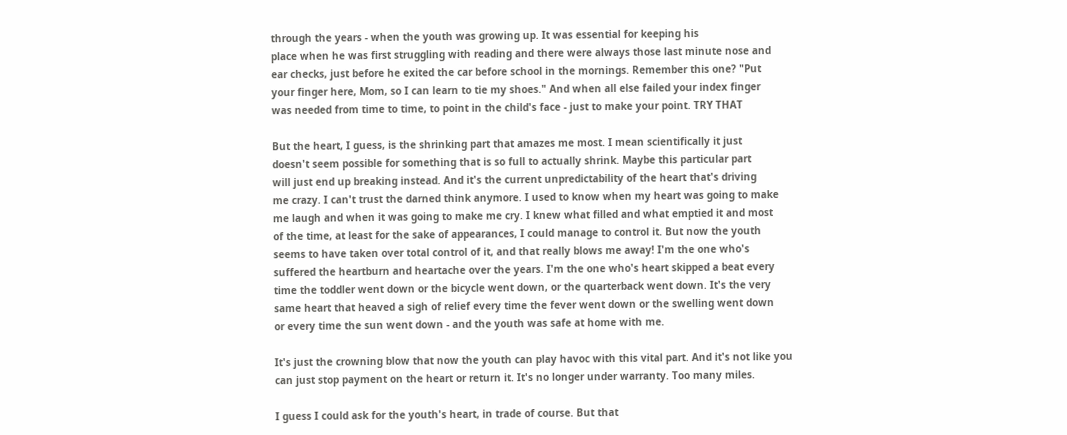through the years - when the youth was growing up. It was essential for keeping his
place when he was first struggling with reading and there were always those last minute nose and
ear checks, just before he exited the car before school in the mornings. Remember this one? "Put
your finger here, Mom, so I can learn to tie my shoes." And when all else failed your index finger
was needed from time to time, to point in the child's face - just to make your point. TRY THAT

But the heart, I guess, is the shrinking part that amazes me most. I mean scientifically it just
doesn't seem possible for something that is so full to actually shrink. Maybe this particular part
will just end up breaking instead. And it's the current unpredictability of the heart that's driving
me crazy. I can't trust the darned think anymore. I used to know when my heart was going to make
me laugh and when it was going to make me cry. I knew what filled and what emptied it and most
of the time, at least for the sake of appearances, I could manage to control it. But now the youth
seems to have taken over total control of it, and that really blows me away! I'm the one who's
suffered the heartburn and heartache over the years. I'm the one who's heart skipped a beat every
time the toddler went down or the bicycle went down, or the quarterback went down. It's the very
same heart that heaved a sigh of relief every time the fever went down or the swelling went down
or every time the sun went down - and the youth was safe at home with me.

It's just the crowning blow that now the youth can play havoc with this vital part. And it's not like you
can just stop payment on the heart or return it. It's no longer under warranty. Too many miles.

I guess I could ask for the youth's heart, in trade of course. But that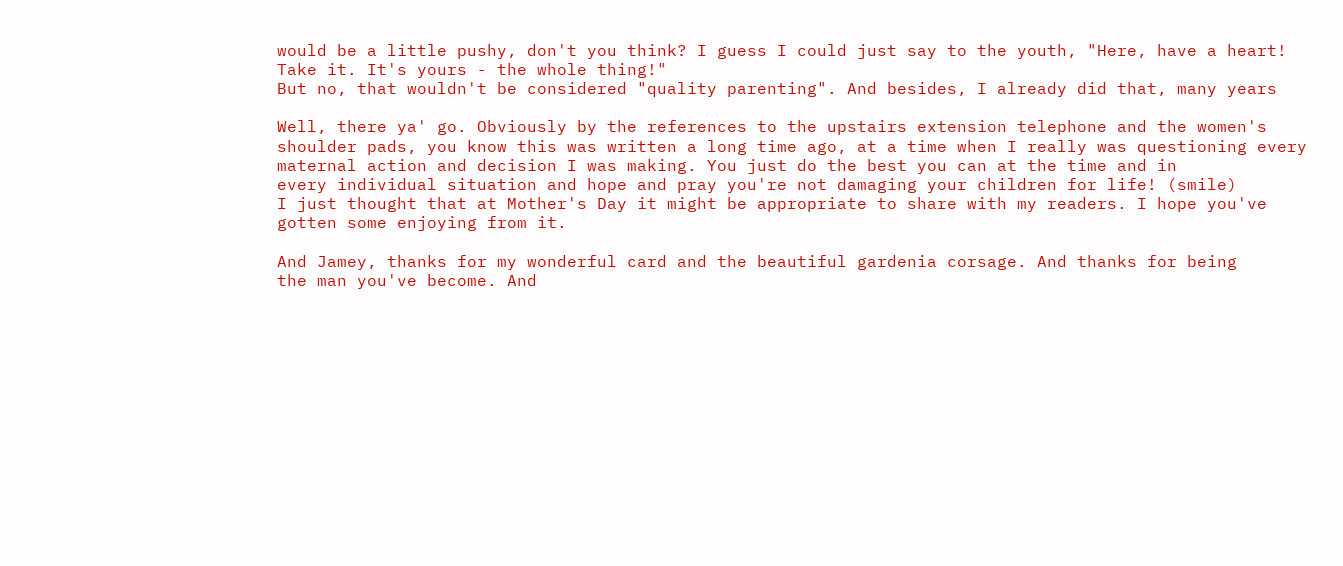would be a little pushy, don't you think? I guess I could just say to the youth, "Here, have a heart! Take it. It's yours - the whole thing!"
But no, that wouldn't be considered "quality parenting". And besides, I already did that, many years

Well, there ya' go. Obviously by the references to the upstairs extension telephone and the women's
shoulder pads, you know this was written a long time ago, at a time when I really was questioning every maternal action and decision I was making. You just do the best you can at the time and in
every individual situation and hope and pray you're not damaging your children for life! (smile)
I just thought that at Mother's Day it might be appropriate to share with my readers. I hope you've
gotten some enjoying from it.

And Jamey, thanks for my wonderful card and the beautiful gardenia corsage. And thanks for being
the man you've become. And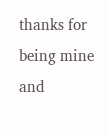thanks for being mine and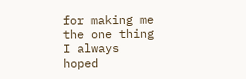for making me the one thing I always hoped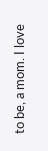to be, a mom. I love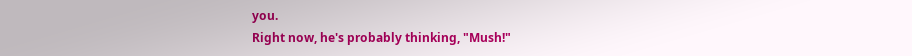you.
Right now, he's probably thinking, "Mush!"